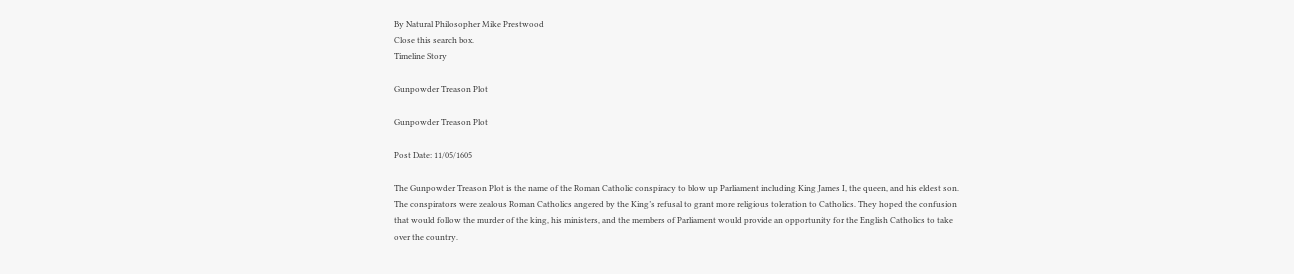By Natural Philosopher Mike Prestwood
Close this search box.
Timeline Story

Gunpowder Treason Plot

Gunpowder Treason Plot

Post Date: 11/05/1605

The Gunpowder Treason Plot is the name of the Roman Catholic conspiracy to blow up Parliament including King James I, the queen, and his eldest son. The conspirators were zealous Roman Catholics angered by the King’s refusal to grant more religious toleration to Catholics. They hoped the confusion that would follow the murder of the king, his ministers, and the members of Parliament would provide an opportunity for the English Catholics to take over the country.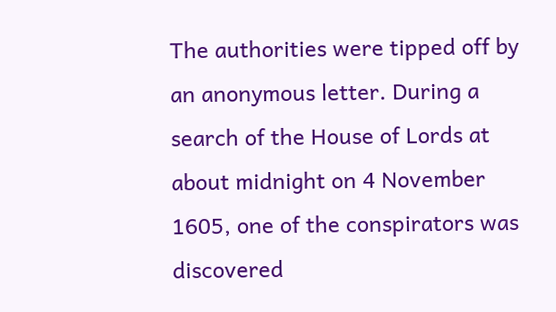The authorities were tipped off by an anonymous letter. During a search of the House of Lords at about midnight on 4 November 1605, one of the conspirators was discovered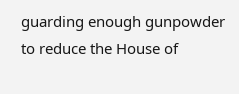guarding enough gunpowder to reduce the House of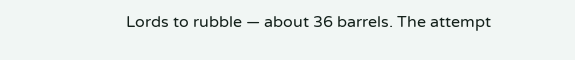Lords to rubble — about 36 barrels. The attempt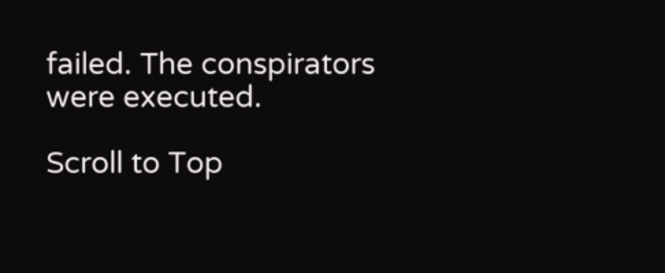failed. The conspirators were executed.

Scroll to Top